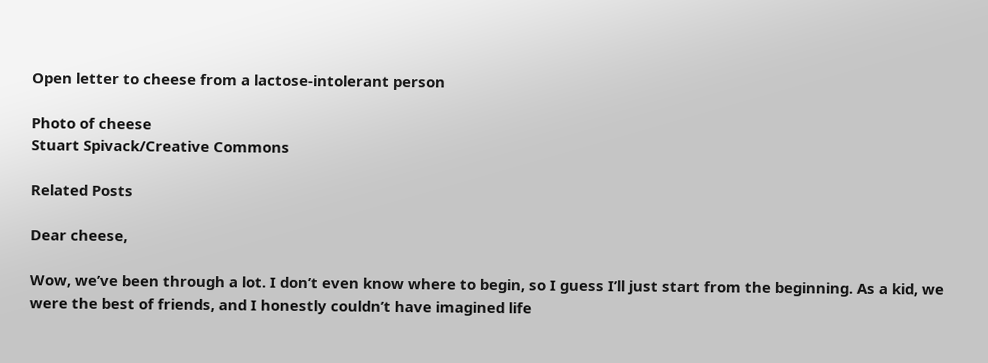Open letter to cheese from a lactose-intolerant person

Photo of cheese
Stuart Spivack/Creative Commons

Related Posts

Dear cheese,

Wow, we’ve been through a lot. I don’t even know where to begin, so I guess I’ll just start from the beginning. As a kid, we were the best of friends, and I honestly couldn’t have imagined life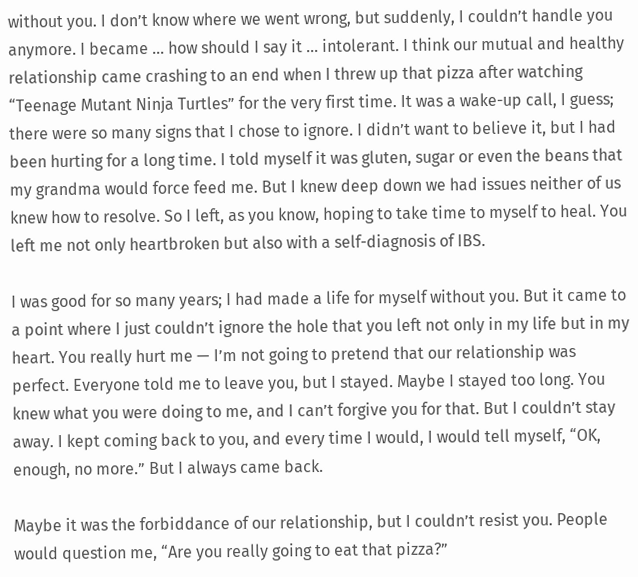without you. I don’t know where we went wrong, but suddenly, I couldn’t handle you anymore. I became … how should I say it … intolerant. I think our mutual and healthy relationship came crashing to an end when I threw up that pizza after watching “Teenage Mutant Ninja Turtles” for the very first time. It was a wake-up call, I guess; there were so many signs that I chose to ignore. I didn’t want to believe it, but I had been hurting for a long time. I told myself it was gluten, sugar or even the beans that my grandma would force feed me. But I knew deep down we had issues neither of us knew how to resolve. So I left, as you know, hoping to take time to myself to heal. You left me not only heartbroken but also with a self-diagnosis of IBS.

I was good for so many years; I had made a life for myself without you. But it came to a point where I just couldn’t ignore the hole that you left not only in my life but in my heart. You really hurt me — I’m not going to pretend that our relationship was perfect. Everyone told me to leave you, but I stayed. Maybe I stayed too long. You knew what you were doing to me, and I can’t forgive you for that. But I couldn’t stay away. I kept coming back to you, and every time I would, I would tell myself, “OK, enough, no more.” But I always came back.

Maybe it was the forbiddance of our relationship, but I couldn’t resist you. People would question me, “Are you really going to eat that pizza?”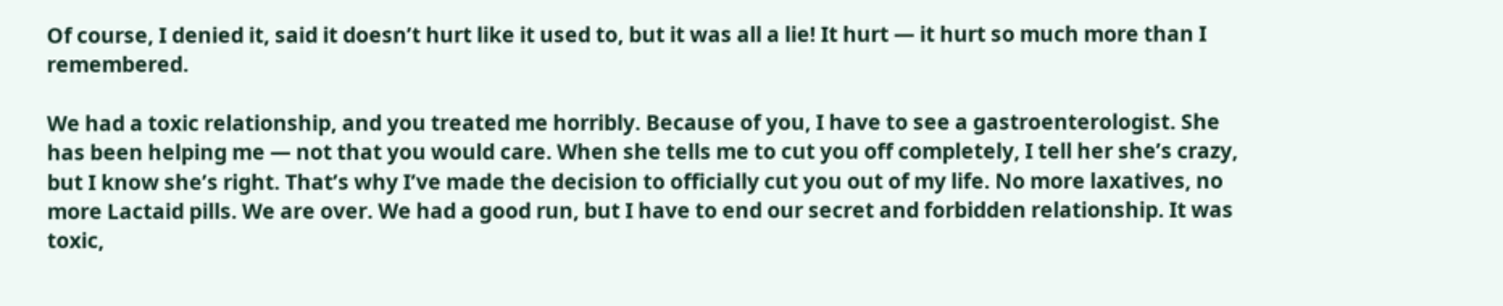Of course, I denied it, said it doesn’t hurt like it used to, but it was all a lie! It hurt — it hurt so much more than I remembered.

We had a toxic relationship, and you treated me horribly. Because of you, I have to see a gastroenterologist. She has been helping me — not that you would care. When she tells me to cut you off completely, I tell her she’s crazy, but I know she’s right. That’s why I’ve made the decision to officially cut you out of my life. No more laxatives, no more Lactaid pills. We are over. We had a good run, but I have to end our secret and forbidden relationship. It was toxic,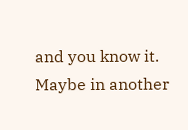and you know it. Maybe in another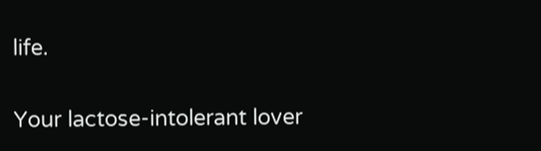life.


Your lactose-intolerant lover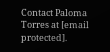Contact Paloma Torres at [email protected].